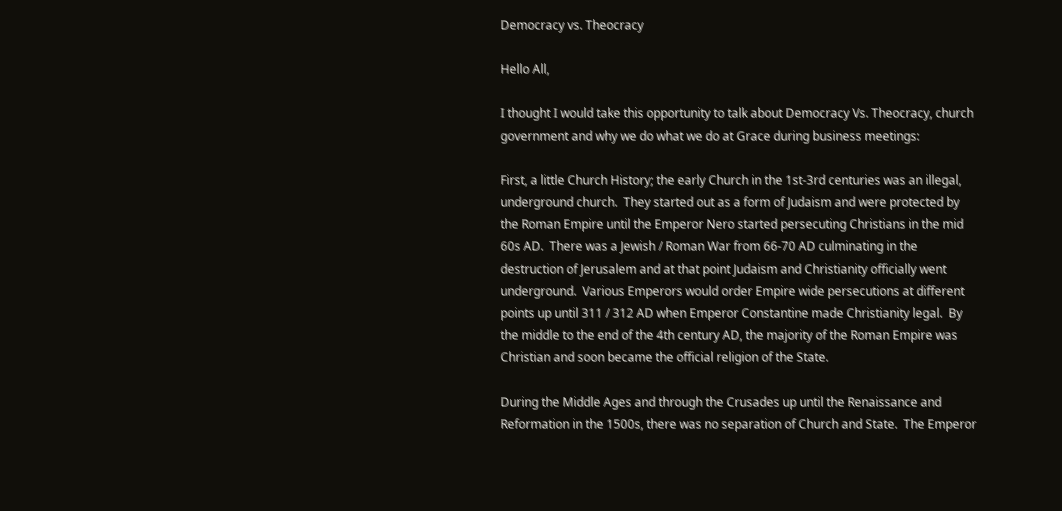Democracy vs. Theocracy

Hello All,

I thought I would take this opportunity to talk about Democracy Vs. Theocracy, church government and why we do what we do at Grace during business meetings:

First, a little Church History; the early Church in the 1st-3rd centuries was an illegal, underground church.  They started out as a form of Judaism and were protected by the Roman Empire until the Emperor Nero started persecuting Christians in the mid 60s AD.  There was a Jewish / Roman War from 66-70 AD culminating in the destruction of Jerusalem and at that point Judaism and Christianity officially went underground.  Various Emperors would order Empire wide persecutions at different points up until 311 / 312 AD when Emperor Constantine made Christianity legal.  By the middle to the end of the 4th century AD, the majority of the Roman Empire was Christian and soon became the official religion of the State.

During the Middle Ages and through the Crusades up until the Renaissance and Reformation in the 1500s, there was no separation of Church and State.  The Emperor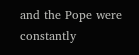and the Pope were constantly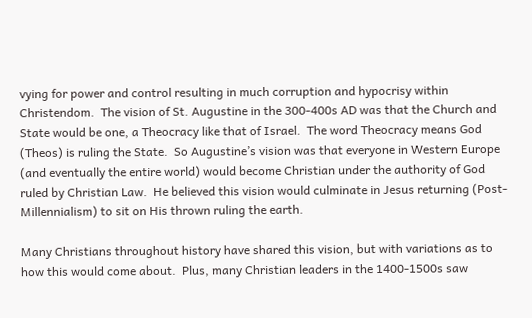vying for power and control resulting in much corruption and hypocrisy within Christendom.  The vision of St. Augustine in the 300-400s AD was that the Church and State would be one, a Theocracy like that of Israel.  The word Theocracy means God (Theos) is ruling the State.  So Augustine’s vision was that everyone in Western Europe (and eventually the entire world) would become Christian under the authority of God ruled by Christian Law.  He believed this vision would culminate in Jesus returning (Post-Millennialism) to sit on His thrown ruling the earth.

Many Christians throughout history have shared this vision, but with variations as to how this would come about.  Plus, many Christian leaders in the 1400-1500s saw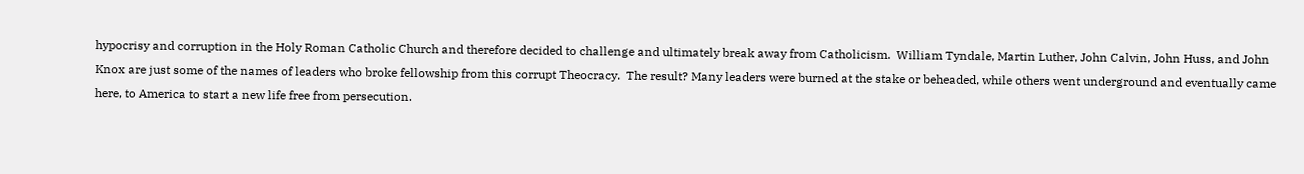hypocrisy and corruption in the Holy Roman Catholic Church and therefore decided to challenge and ultimately break away from Catholicism.  William Tyndale, Martin Luther, John Calvin, John Huss, and John Knox are just some of the names of leaders who broke fellowship from this corrupt Theocracy.  The result? Many leaders were burned at the stake or beheaded, while others went underground and eventually came here, to America to start a new life free from persecution.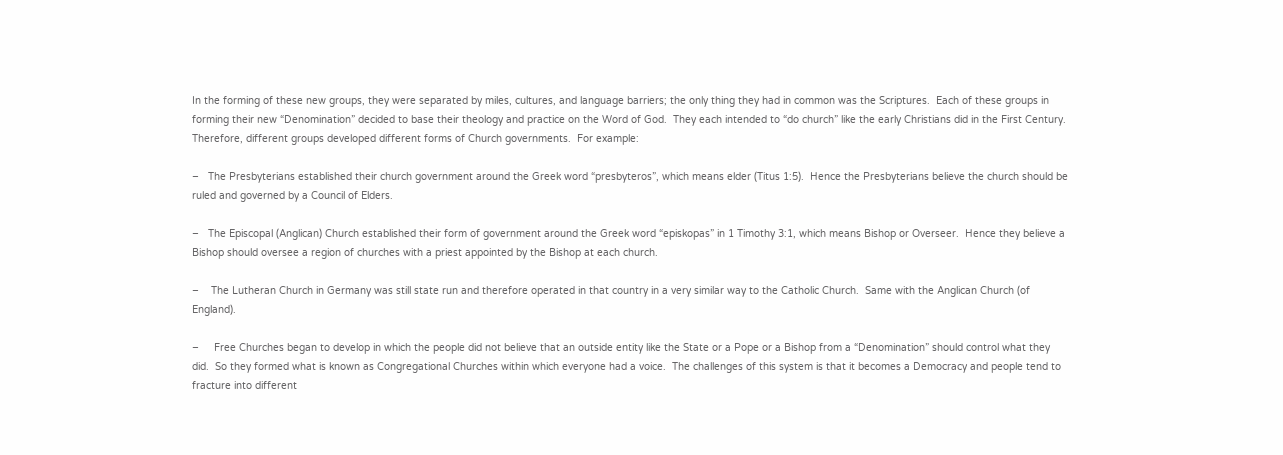In the forming of these new groups, they were separated by miles, cultures, and language barriers; the only thing they had in common was the Scriptures.  Each of these groups in forming their new “Denomination” decided to base their theology and practice on the Word of God.  They each intended to “do church” like the early Christians did in the First Century.  Therefore, different groups developed different forms of Church governments.  For example:

–   The Presbyterians established their church government around the Greek word “presbyteros”, which means elder (Titus 1:5).  Hence the Presbyterians believe the church should be ruled and governed by a Council of Elders.

–   The Episcopal (Anglican) Church established their form of government around the Greek word “episkopas” in 1 Timothy 3:1, which means Bishop or Overseer.  Hence they believe a Bishop should oversee a region of churches with a priest appointed by the Bishop at each church.

–    The Lutheran Church in Germany was still state run and therefore operated in that country in a very similar way to the Catholic Church.  Same with the Anglican Church (of England).

–     Free Churches began to develop in which the people did not believe that an outside entity like the State or a Pope or a Bishop from a “Denomination” should control what they did.  So they formed what is known as Congregational Churches within which everyone had a voice.  The challenges of this system is that it becomes a Democracy and people tend to fracture into different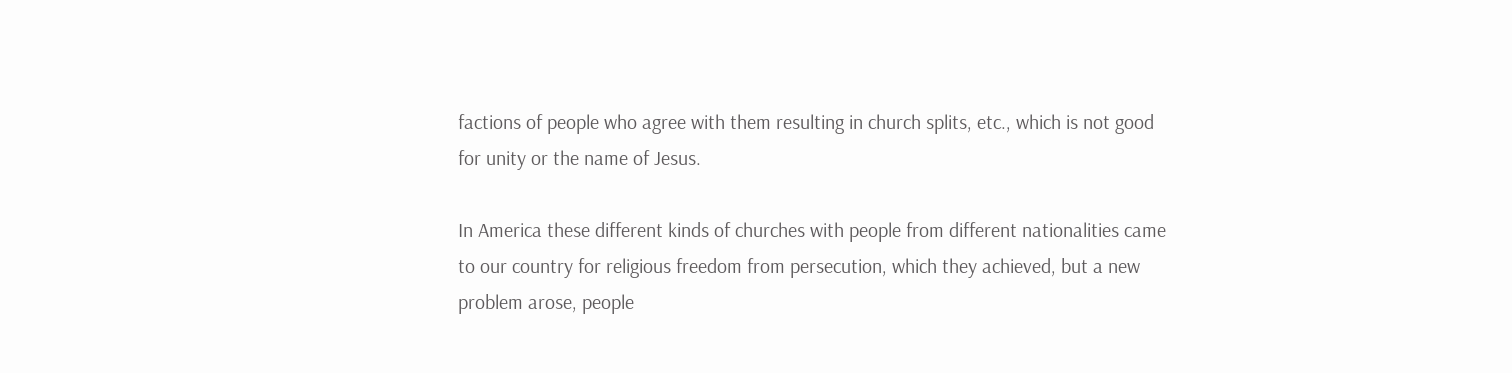factions of people who agree with them resulting in church splits, etc., which is not good for unity or the name of Jesus.

In America these different kinds of churches with people from different nationalities came to our country for religious freedom from persecution, which they achieved, but a new problem arose, people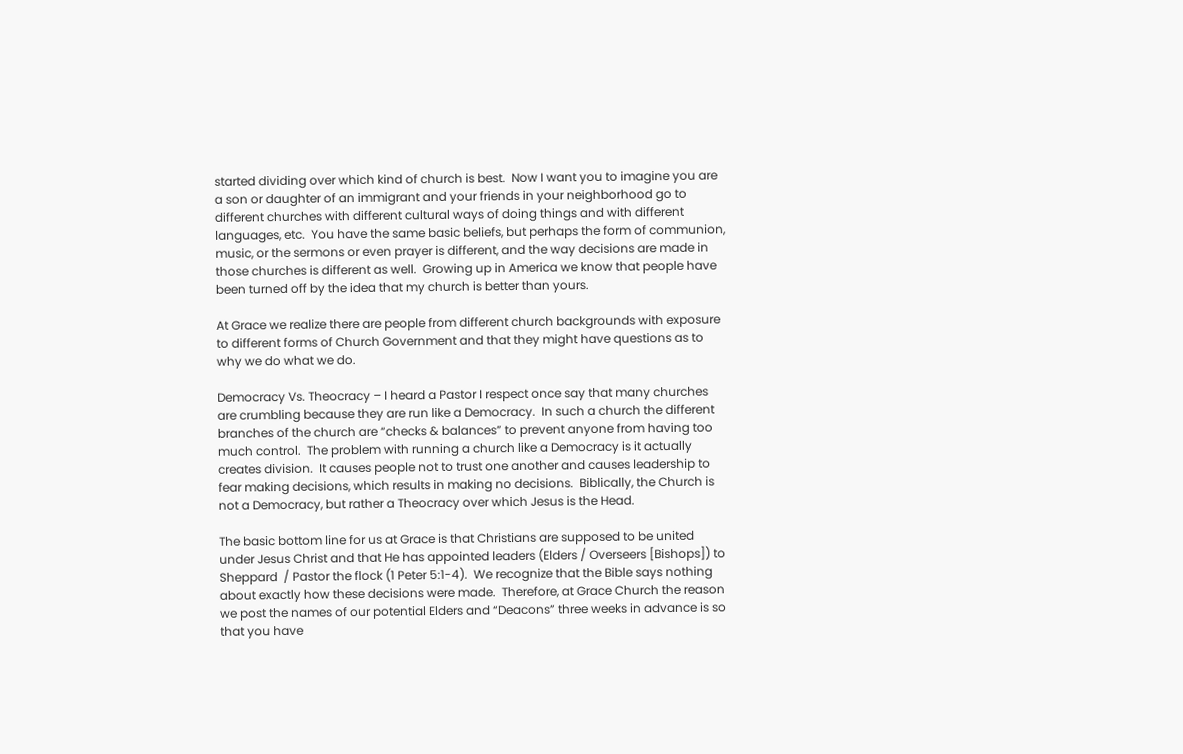started dividing over which kind of church is best.  Now I want you to imagine you are a son or daughter of an immigrant and your friends in your neighborhood go to different churches with different cultural ways of doing things and with different languages, etc.  You have the same basic beliefs, but perhaps the form of communion, music, or the sermons or even prayer is different, and the way decisions are made in those churches is different as well.  Growing up in America we know that people have been turned off by the idea that my church is better than yours.

At Grace we realize there are people from different church backgrounds with exposure to different forms of Church Government and that they might have questions as to why we do what we do.

Democracy Vs. Theocracy – I heard a Pastor I respect once say that many churches are crumbling because they are run like a Democracy.  In such a church the different branches of the church are “checks & balances” to prevent anyone from having too much control.  The problem with running a church like a Democracy is it actually creates division.  It causes people not to trust one another and causes leadership to fear making decisions, which results in making no decisions.  Biblically, the Church is not a Democracy, but rather a Theocracy over which Jesus is the Head.

The basic bottom line for us at Grace is that Christians are supposed to be united under Jesus Christ and that He has appointed leaders (Elders / Overseers [Bishops]) to Sheppard  / Pastor the flock (1 Peter 5:1-4).  We recognize that the Bible says nothing about exactly how these decisions were made.  Therefore, at Grace Church the reason we post the names of our potential Elders and “Deacons” three weeks in advance is so that you have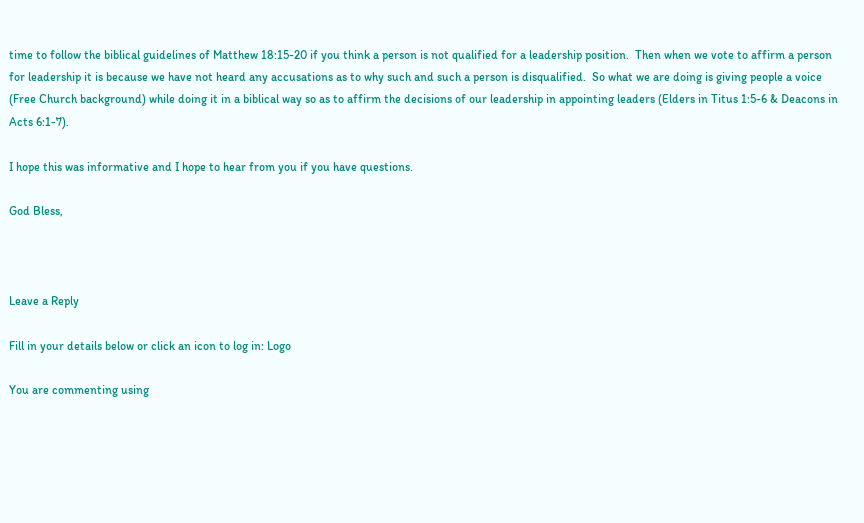time to follow the biblical guidelines of Matthew 18:15-20 if you think a person is not qualified for a leadership position.  Then when we vote to affirm a person for leadership it is because we have not heard any accusations as to why such and such a person is disqualified.  So what we are doing is giving people a voice (Free Church background) while doing it in a biblical way so as to affirm the decisions of our leadership in appointing leaders (Elders in Titus 1:5-6 & Deacons in Acts 6:1-7).

I hope this was informative and I hope to hear from you if you have questions.

God Bless,



Leave a Reply

Fill in your details below or click an icon to log in: Logo

You are commenting using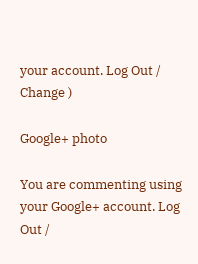your account. Log Out /  Change )

Google+ photo

You are commenting using your Google+ account. Log Out /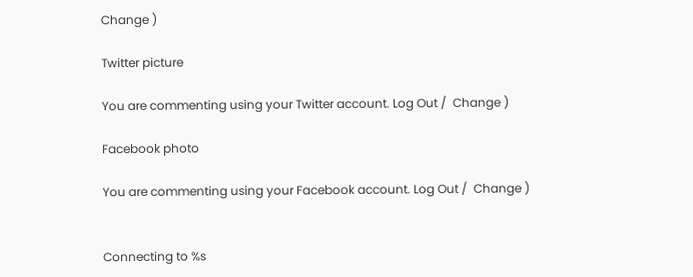Change )

Twitter picture

You are commenting using your Twitter account. Log Out /  Change )

Facebook photo

You are commenting using your Facebook account. Log Out /  Change )


Connecting to %s